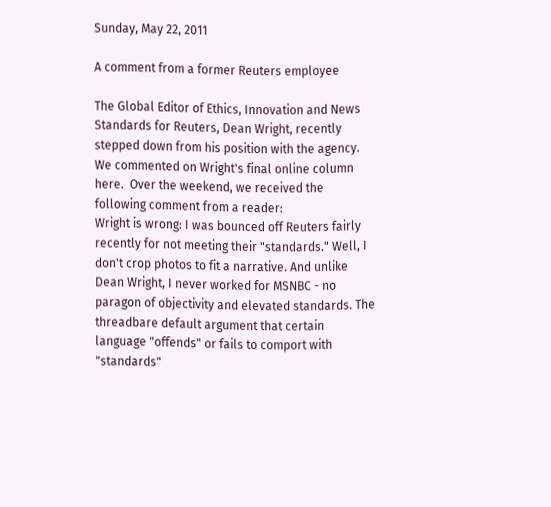Sunday, May 22, 2011

A comment from a former Reuters employee

The Global Editor of Ethics, Innovation and News Standards for Reuters, Dean Wright, recently stepped down from his position with the agency.  We commented on Wright's final online column here.  Over the weekend, we received the following comment from a reader:
Wright is wrong: I was bounced off Reuters fairly recently for not meeting their "standards." Well, I don't crop photos to fit a narrative. And unlike Dean Wright, I never worked for MSNBC - no paragon of objectivity and elevated standards. The threadbare default argument that certain language "offends" or fails to comport with "standards"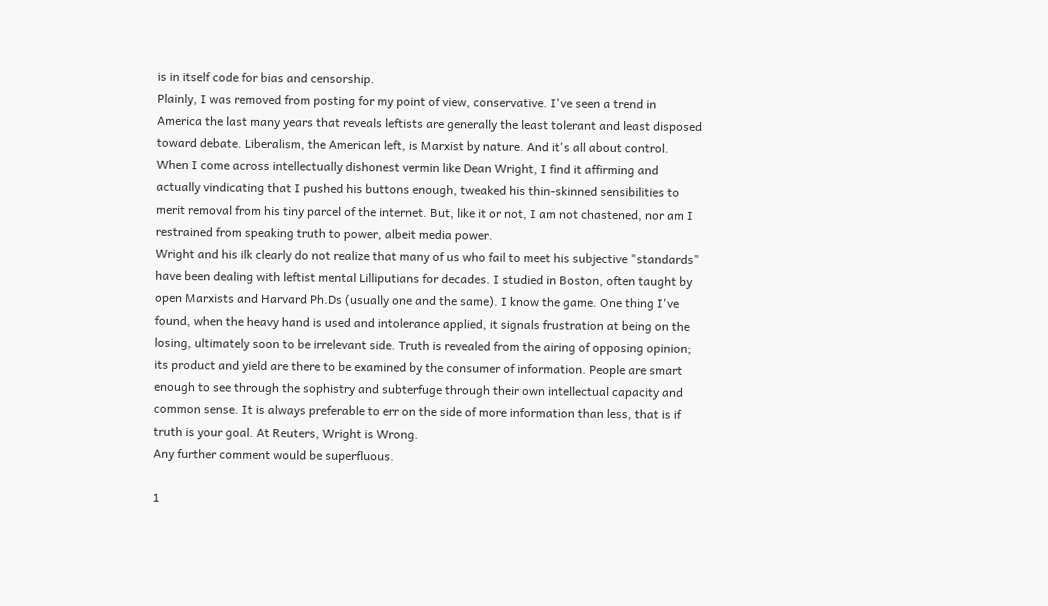is in itself code for bias and censorship.
Plainly, I was removed from posting for my point of view, conservative. I've seen a trend in America the last many years that reveals leftists are generally the least tolerant and least disposed toward debate. Liberalism, the American left, is Marxist by nature. And it's all about control. When I come across intellectually dishonest vermin like Dean Wright, I find it affirming and actually vindicating that I pushed his buttons enough, tweaked his thin-skinned sensibilities to merit removal from his tiny parcel of the internet. But, like it or not, I am not chastened, nor am I restrained from speaking truth to power, albeit media power.
Wright and his ilk clearly do not realize that many of us who fail to meet his subjective "standards" have been dealing with leftist mental Lilliputians for decades. I studied in Boston, often taught by open Marxists and Harvard Ph.Ds (usually one and the same). I know the game. One thing I've found, when the heavy hand is used and intolerance applied, it signals frustration at being on the losing, ultimately soon to be irrelevant side. Truth is revealed from the airing of opposing opinion; its product and yield are there to be examined by the consumer of information. People are smart enough to see through the sophistry and subterfuge through their own intellectual capacity and common sense. It is always preferable to err on the side of more information than less, that is if truth is your goal. At Reuters, Wright is Wrong.
Any further comment would be superfluous.

1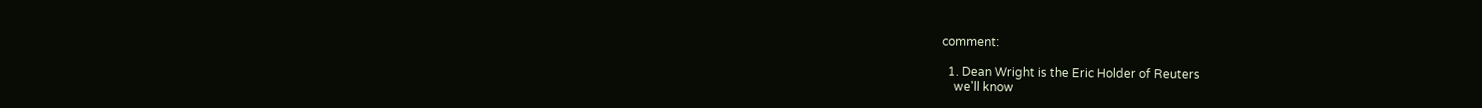comment:

  1. Dean Wright is the Eric Holder of Reuters
    we'll know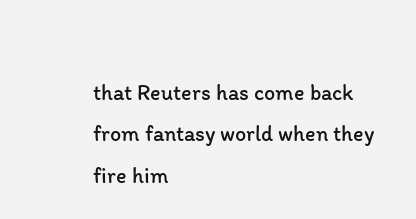that Reuters has come back from fantasy world when they fire him